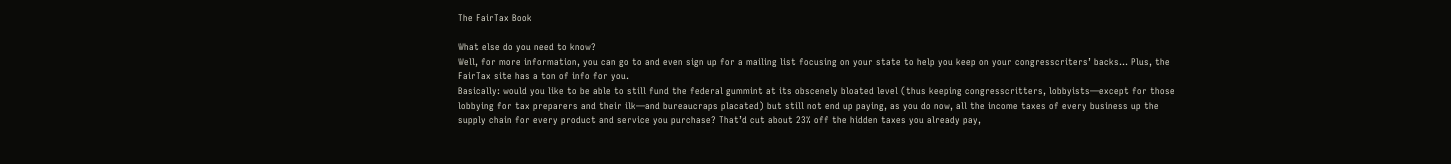The FairTax Book

What else do you need to know?
Well, for more information, you can go to and even sign up for a mailing list focusing on your state to help you keep on your congresscriters’ backs… Plus, the FairTax site has a ton of info for you.
Basically: would you like to be able to still fund the federal gummint at its obscenely bloated level (thus keeping congresscritters, lobbyists—except for those lobbying for tax preparers and their ilk—and bureaucraps placated) but still not end up paying, as you do now, all the income taxes of every business up the supply chain for every product and service you purchase? That’d cut about 23% off the hidden taxes you already pay,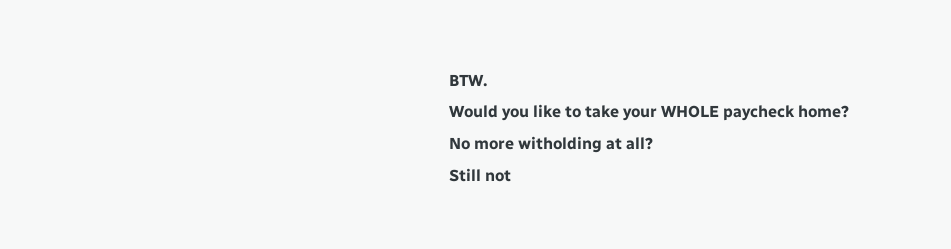BTW.
Would you like to take your WHOLE paycheck home? No more witholding at all?
Still not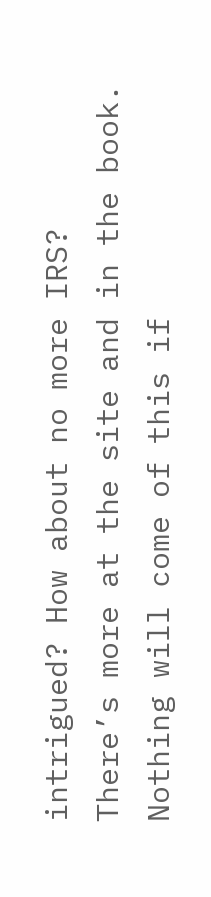intrigued? How about no more IRS?
There’s more at the site and in the book.
Nothing will come of this if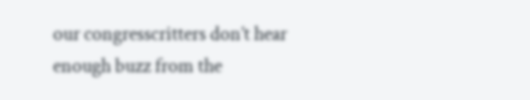our congresscritters don’t hear enough buzz from the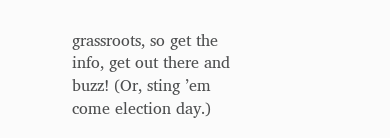grassroots, so get the info, get out there and buzz! (Or, sting ’em come election day.)